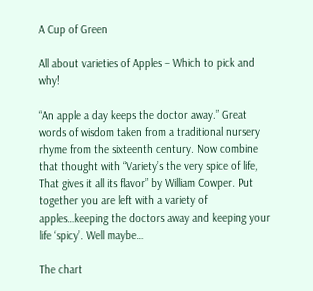A Cup of Green

All about varieties of Apples – Which to pick and why!

“An apple a day keeps the doctor away.” Great words of wisdom taken from a traditional nursery rhyme from the sixteenth century. Now combine that thought with “Variety’s the very spice of life, That gives it all its flavor” by William Cowper. Put together you are left with a variety of apples…keeping the doctors away and keeping your life ‘spicy’. Well maybe…

The chart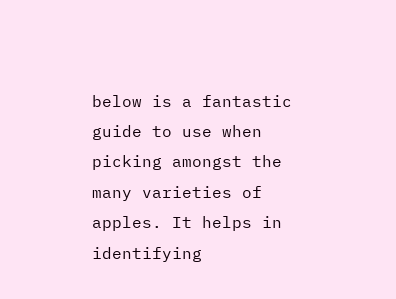below is a fantastic guide to use when picking amongst the many varieties of apples. It helps in identifying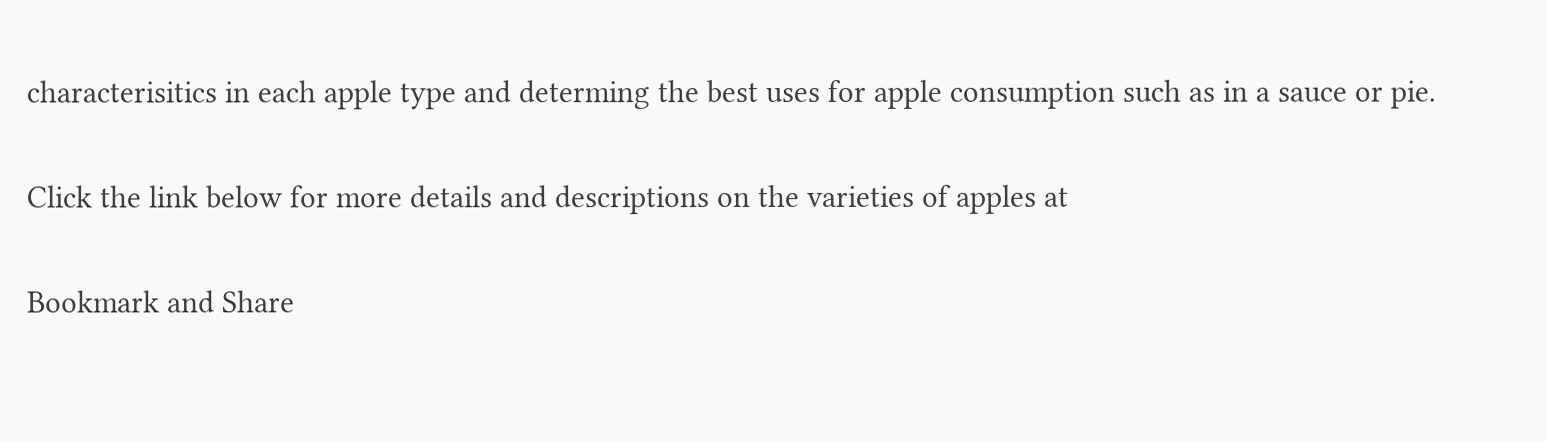characterisitics in each apple type and determing the best uses for apple consumption such as in a sauce or pie.

Click the link below for more details and descriptions on the varieties of apples at

Bookmark and Share